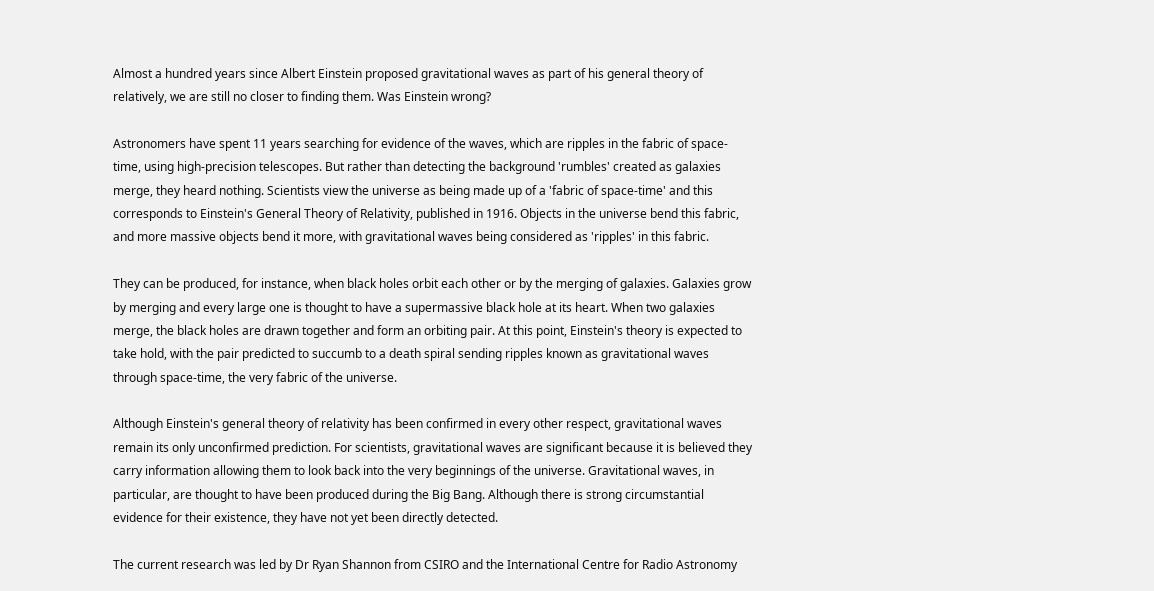Almost a hundred years since Albert Einstein proposed gravitational waves as part of his general theory of relatively, we are still no closer to finding them. Was Einstein wrong?

Astronomers have spent 11 years searching for evidence of the waves, which are ripples in the fabric of space-time, using high-precision telescopes. But rather than detecting the background 'rumbles' created as galaxies merge, they heard nothing. Scientists view the universe as being made up of a 'fabric of space-time' and this corresponds to Einstein's General Theory of Relativity, published in 1916. Objects in the universe bend this fabric, and more massive objects bend it more, with gravitational waves being considered as 'ripples' in this fabric.

They can be produced, for instance, when black holes orbit each other or by the merging of galaxies. Galaxies grow by merging and every large one is thought to have a supermassive black hole at its heart. When two galaxies merge, the black holes are drawn together and form an orbiting pair. At this point, Einstein's theory is expected to take hold, with the pair predicted to succumb to a death spiral sending ripples known as gravitational waves through space-time, the very fabric of the universe.

Although Einstein's general theory of relativity has been confirmed in every other respect, gravitational waves remain its only unconfirmed prediction. For scientists, gravitational waves are significant because it is believed they carry information allowing them to look back into the very beginnings of the universe. Gravitational waves, in particular, are thought to have been produced during the Big Bang. Although there is strong circumstantial evidence for their existence, they have not yet been directly detected.

The current research was led by Dr Ryan Shannon from CSIRO and the International Centre for Radio Astronomy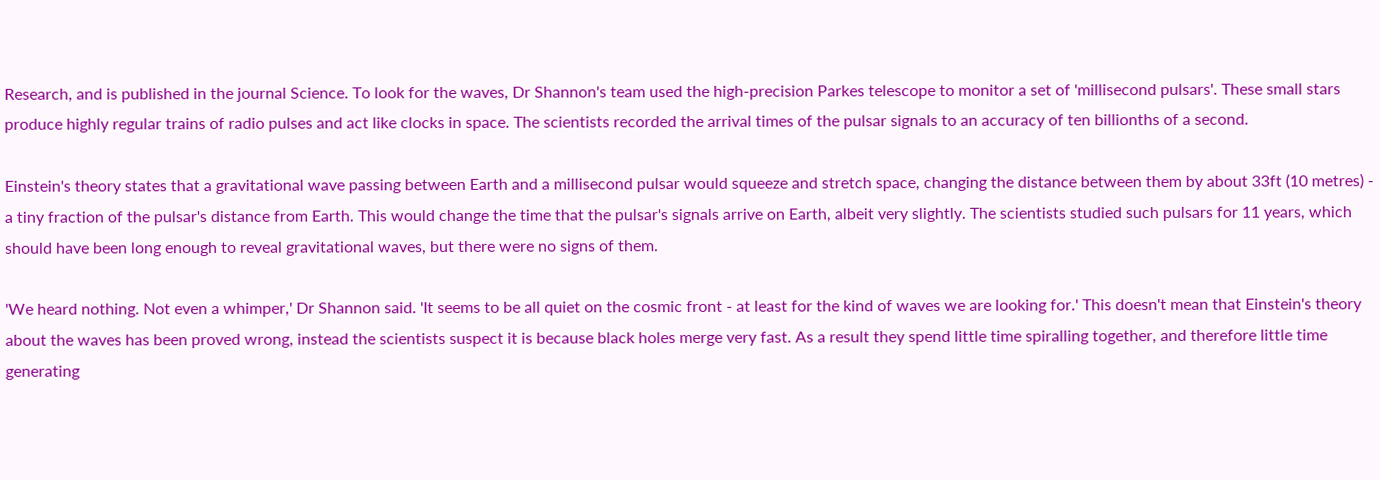Research, and is published in the journal Science. To look for the waves, Dr Shannon's team used the high-precision Parkes telescope to monitor a set of 'millisecond pulsars'. These small stars produce highly regular trains of radio pulses and act like clocks in space. The scientists recorded the arrival times of the pulsar signals to an accuracy of ten billionths of a second.

Einstein's theory states that a gravitational wave passing between Earth and a millisecond pulsar would squeeze and stretch space, changing the distance between them by about 33ft (10 metres) - a tiny fraction of the pulsar's distance from Earth. This would change the time that the pulsar's signals arrive on Earth, albeit very slightly. The scientists studied such pulsars for 11 years, which should have been long enough to reveal gravitational waves, but there were no signs of them.

'We heard nothing. Not even a whimper,' Dr Shannon said. 'It seems to be all quiet on the cosmic front - at least for the kind of waves we are looking for.' This doesn't mean that Einstein's theory about the waves has been proved wrong, instead the scientists suspect it is because black holes merge very fast. As a result they spend little time spiralling together, and therefore little time generating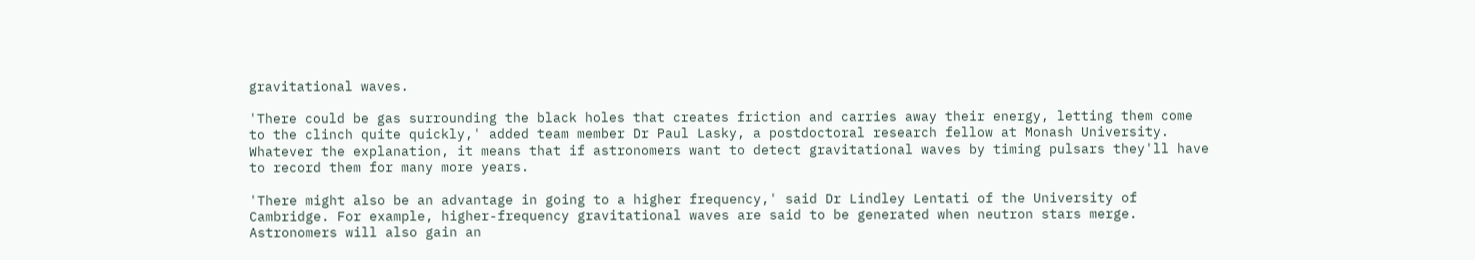gravitational waves.

'There could be gas surrounding the black holes that creates friction and carries away their energy, letting them come to the clinch quite quickly,' added team member Dr Paul Lasky, a postdoctoral research fellow at Monash University. Whatever the explanation, it means that if astronomers want to detect gravitational waves by timing pulsars they'll have to record them for many more years.

'There might also be an advantage in going to a higher frequency,' said Dr Lindley Lentati of the University of Cambridge. For example, higher-frequency gravitational waves are said to be generated when neutron stars merge. Astronomers will also gain an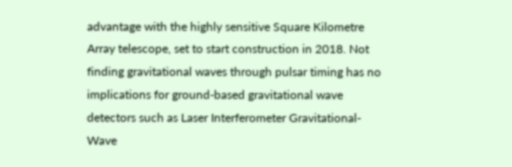advantage with the highly sensitive Square Kilometre Array telescope, set to start construction in 2018. Not finding gravitational waves through pulsar timing has no implications for ground-based gravitational wave detectors such as Laser Interferometer Gravitational-Wave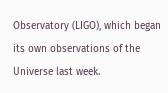Observatory (LIGO), which began its own observations of the Universe last week.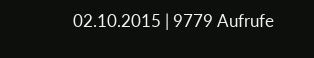02.10.2015 | 9779 Aufrufe